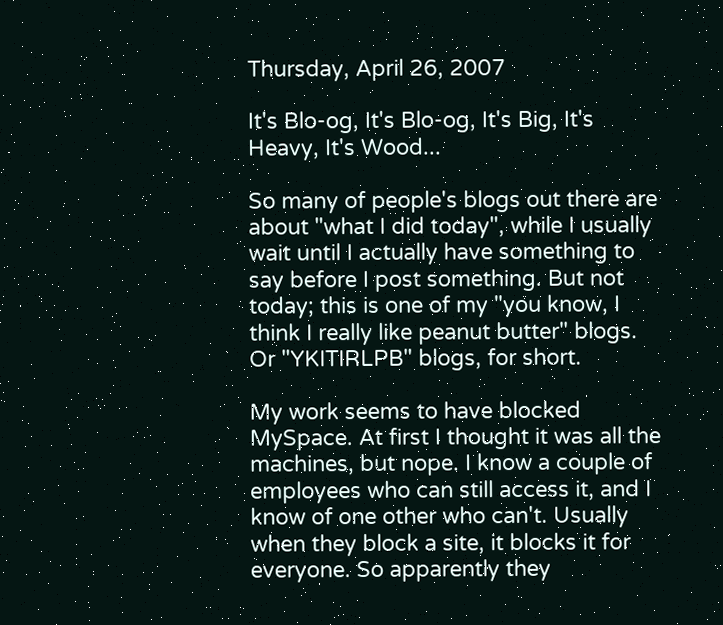Thursday, April 26, 2007

It's Blo-og, It's Blo-og, It's Big, It's Heavy, It's Wood...

So many of people's blogs out there are about "what I did today", while I usually wait until I actually have something to say before I post something. But not today; this is one of my "you know, I think I really like peanut butter" blogs. Or "YKITIRLPB" blogs, for short.

My work seems to have blocked MySpace. At first I thought it was all the machines, but nope. I know a couple of employees who can still access it, and I know of one other who can't. Usually when they block a site, it blocks it for everyone. So apparently they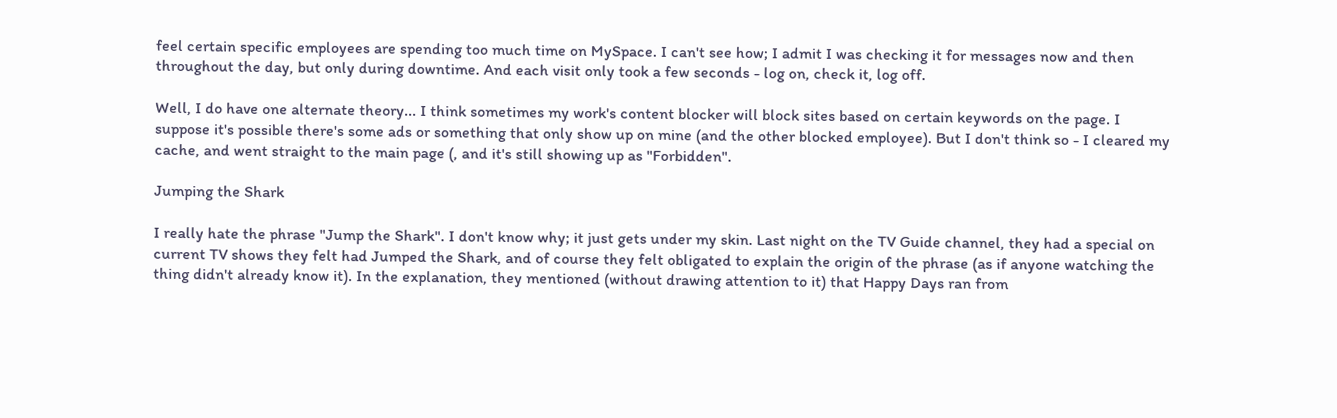feel certain specific employees are spending too much time on MySpace. I can't see how; I admit I was checking it for messages now and then throughout the day, but only during downtime. And each visit only took a few seconds - log on, check it, log off.

Well, I do have one alternate theory... I think sometimes my work's content blocker will block sites based on certain keywords on the page. I suppose it's possible there's some ads or something that only show up on mine (and the other blocked employee). But I don't think so - I cleared my cache, and went straight to the main page (, and it's still showing up as "Forbidden".

Jumping the Shark

I really hate the phrase "Jump the Shark". I don't know why; it just gets under my skin. Last night on the TV Guide channel, they had a special on current TV shows they felt had Jumped the Shark, and of course they felt obligated to explain the origin of the phrase (as if anyone watching the thing didn't already know it). In the explanation, they mentioned (without drawing attention to it) that Happy Days ran from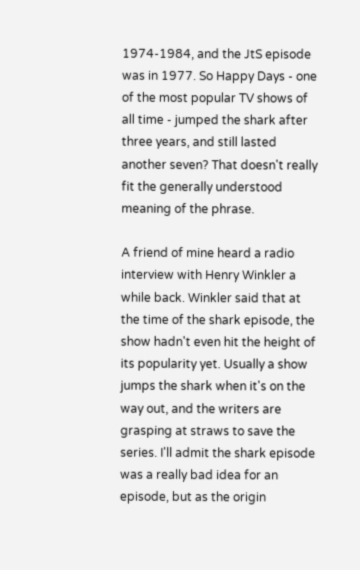1974-1984, and the JtS episode was in 1977. So Happy Days - one of the most popular TV shows of all time - jumped the shark after three years, and still lasted another seven? That doesn't really fit the generally understood meaning of the phrase.

A friend of mine heard a radio interview with Henry Winkler a while back. Winkler said that at the time of the shark episode, the show hadn't even hit the height of its popularity yet. Usually a show jumps the shark when it's on the way out, and the writers are grasping at straws to save the series. I'll admit the shark episode was a really bad idea for an episode, but as the origin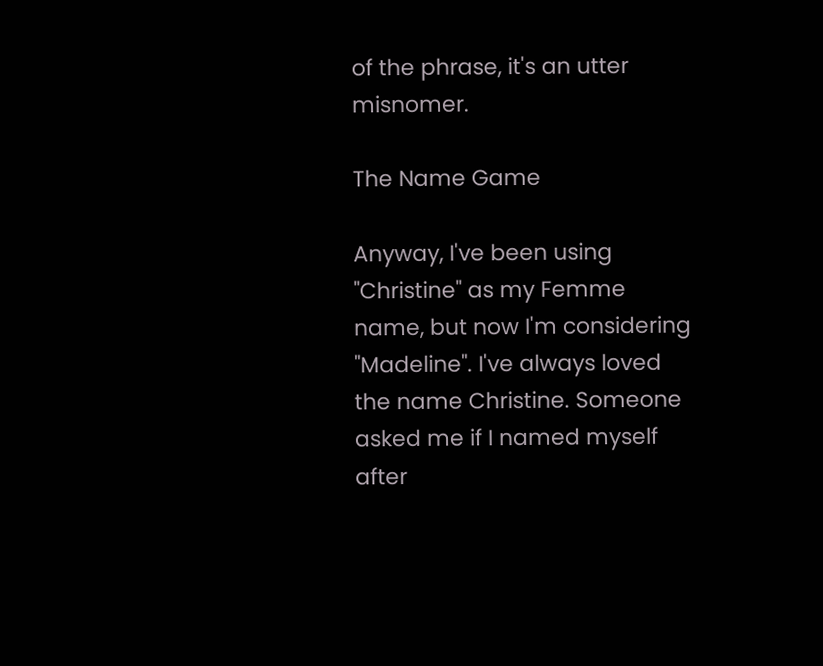of the phrase, it's an utter misnomer.

The Name Game

Anyway, I've been using "Christine" as my Femme name, but now I'm considering "Madeline". I've always loved the name Christine. Someone asked me if I named myself after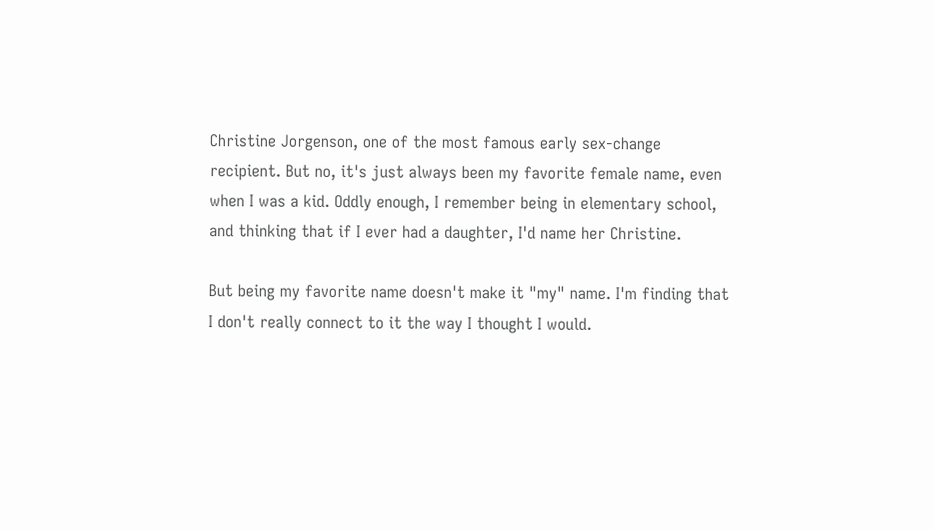Christine Jorgenson, one of the most famous early sex-change recipient. But no, it's just always been my favorite female name, even when I was a kid. Oddly enough, I remember being in elementary school, and thinking that if I ever had a daughter, I'd name her Christine.

But being my favorite name doesn't make it "my" name. I'm finding that I don't really connect to it the way I thought I would.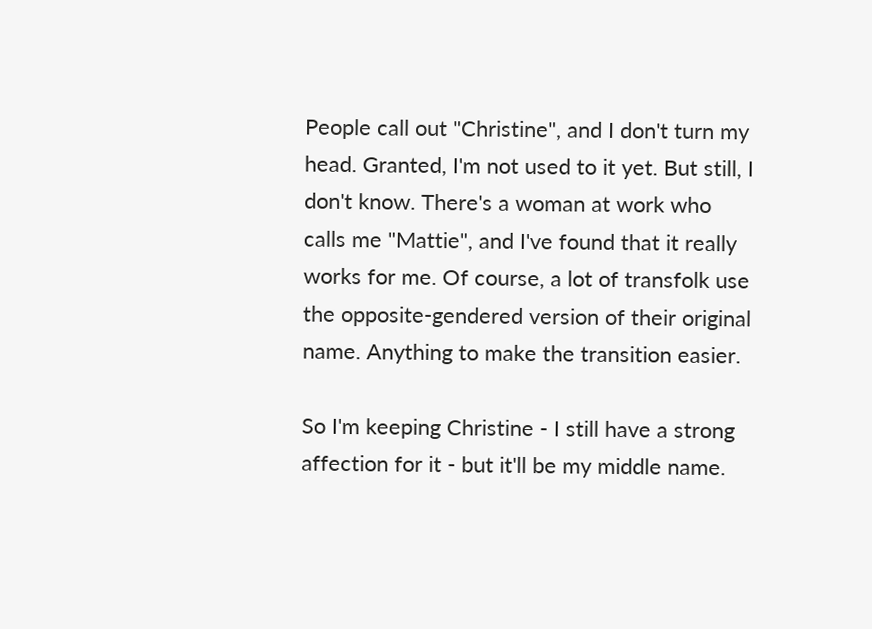People call out "Christine", and I don't turn my head. Granted, I'm not used to it yet. But still, I don't know. There's a woman at work who calls me "Mattie", and I've found that it really works for me. Of course, a lot of transfolk use the opposite-gendered version of their original name. Anything to make the transition easier.

So I'm keeping Christine - I still have a strong affection for it - but it'll be my middle name.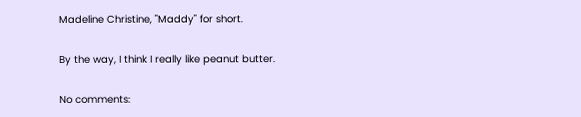Madeline Christine, "Maddy" for short.

By the way, I think I really like peanut butter.

No comments: